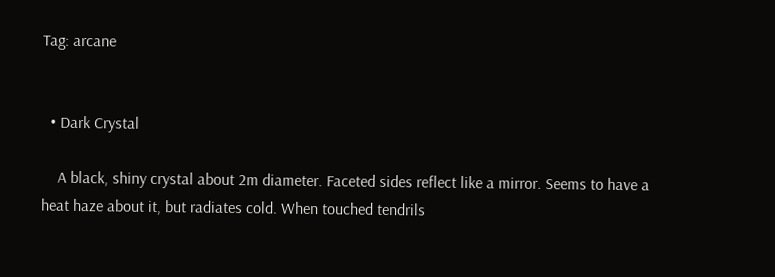Tag: arcane


  • Dark Crystal

    A black, shiny crystal about 2m diameter. Faceted sides reflect like a mirror. Seems to have a heat haze about it, but radiates cold. When touched tendrils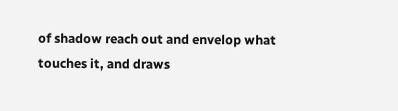of shadow reach out and envelop what touches it, and draws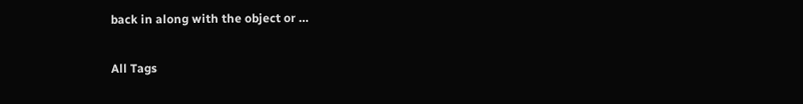back in along with the object or …

All Tags